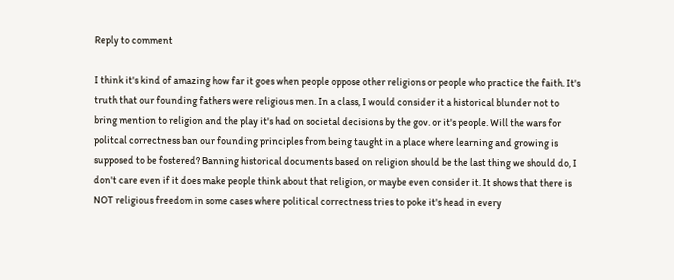Reply to comment

I think it's kind of amazing how far it goes when people oppose other religions or people who practice the faith. It's truth that our founding fathers were religious men. In a class, I would consider it a historical blunder not to bring mention to religion and the play it's had on societal decisions by the gov. or it's people. Will the wars for politcal correctness ban our founding principles from being taught in a place where learning and growing is supposed to be fostered? Banning historical documents based on religion should be the last thing we should do, I don't care even if it does make people think about that religion, or maybe even consider it. It shows that there is NOT religious freedom in some cases where political correctness tries to poke it's head in every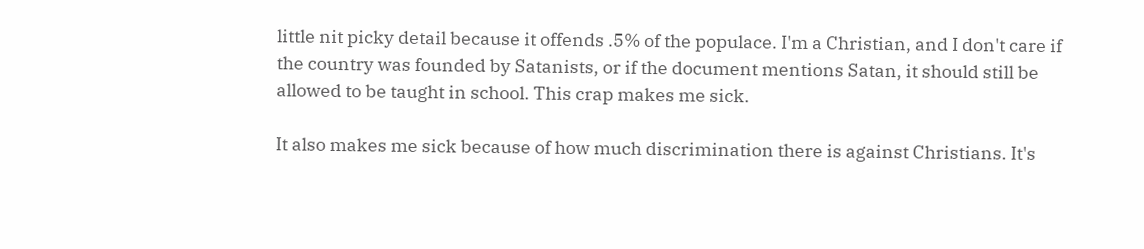little nit picky detail because it offends .5% of the populace. I'm a Christian, and I don't care if the country was founded by Satanists, or if the document mentions Satan, it should still be allowed to be taught in school. This crap makes me sick.

It also makes me sick because of how much discrimination there is against Christians. It's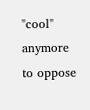"cool" anymore to oppose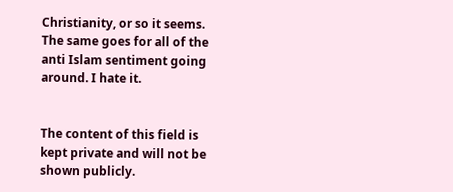Christianity, or so it seems. The same goes for all of the anti Islam sentiment going around. I hate it.


The content of this field is kept private and will not be shown publicly.